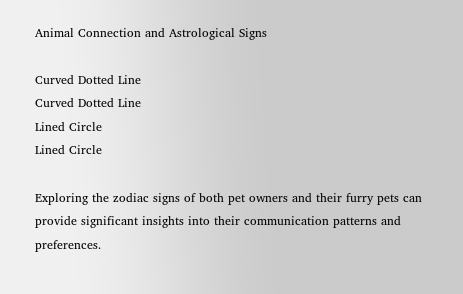Animal Connection and Astrological Signs

Curved Dotted Line
Curved Dotted Line
Lined Circle
Lined Circle

Exploring the zodiac signs of both pet owners and their furry pets can provide significant insights into their communication patterns and preferences.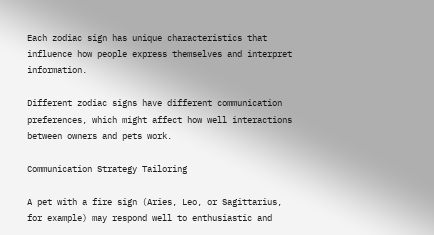Each zodiac sign has unique characteristics that influence how people express themselves and interpret information.

Different zodiac signs have different communication preferences, which might affect how well interactions between owners and pets work.

Communication Strategy Tailoring

A pet with a fire sign (Aries, Leo, or Sagittarius, for example) may respond well to enthusiastic and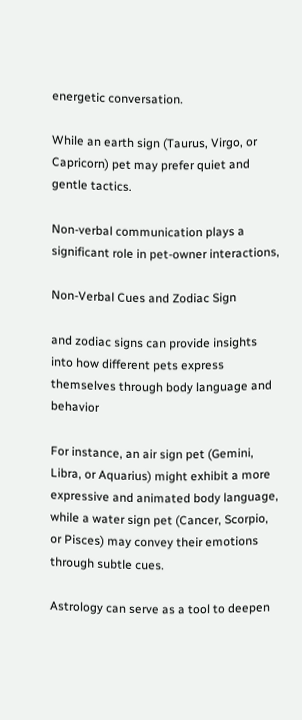energetic conversation.

While an earth sign (Taurus, Virgo, or Capricorn) pet may prefer quiet and gentle tactics.

Non-verbal communication plays a significant role in pet-owner interactions,

Non-Verbal Cues and Zodiac Sign

and zodiac signs can provide insights into how different pets express themselves through body language and behavior

For instance, an air sign pet (Gemini, Libra, or Aquarius) might exhibit a more expressive and animated body language, while a water sign pet (Cancer, Scorpio, or Pisces) may convey their emotions through subtle cues.

Astrology can serve as a tool to deepen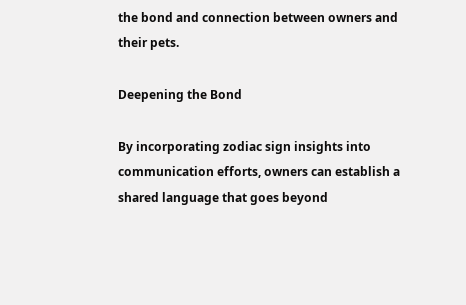the bond and connection between owners and their pets.

Deepening the Bond

By incorporating zodiac sign insights into communication efforts, owners can establish a shared language that goes beyond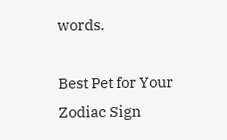words.

Best Pet for Your Zodiac Sign